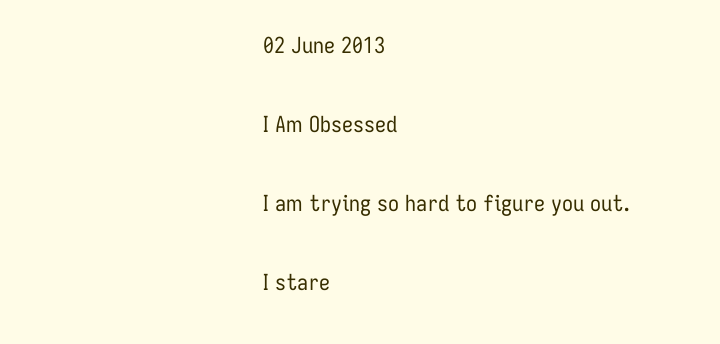02 June 2013

I Am Obsessed

I am trying so hard to figure you out.

I stare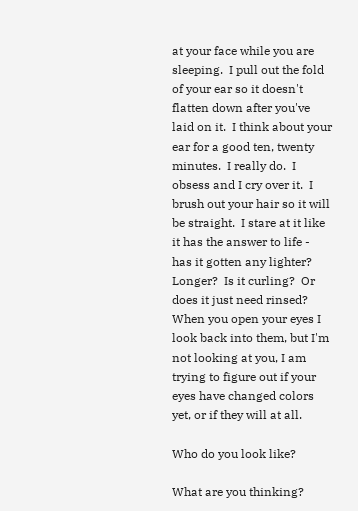at your face while you are sleeping.  I pull out the fold of your ear so it doesn't flatten down after you've laid on it.  I think about your ear for a good ten, twenty minutes.  I really do.  I obsess and I cry over it.  I brush out your hair so it will be straight.  I stare at it like it has the answer to life - has it gotten any lighter?  Longer?  Is it curling?  Or does it just need rinsed?  When you open your eyes I look back into them, but I'm not looking at you, I am trying to figure out if your eyes have changed colors yet, or if they will at all.

Who do you look like?

What are you thinking?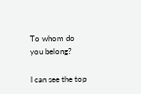To whom do you belong?

I can see the top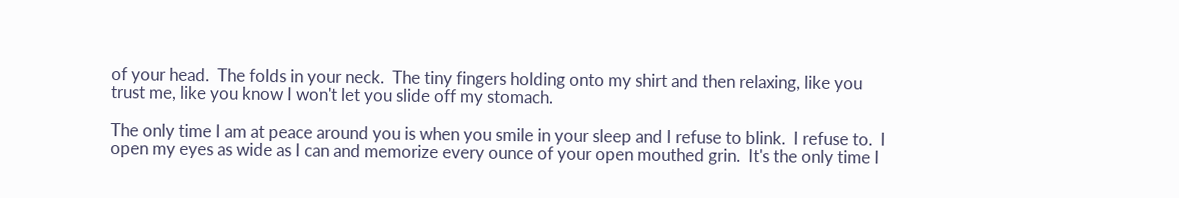of your head.  The folds in your neck.  The tiny fingers holding onto my shirt and then relaxing, like you trust me, like you know I won't let you slide off my stomach.

The only time I am at peace around you is when you smile in your sleep and I refuse to blink.  I refuse to.  I open my eyes as wide as I can and memorize every ounce of your open mouthed grin.  It's the only time I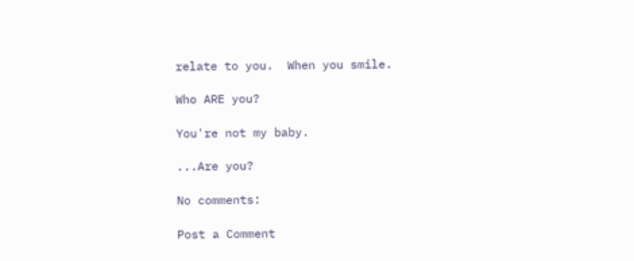relate to you.  When you smile.

Who ARE you?

You're not my baby.

...Are you?

No comments:

Post a Comment